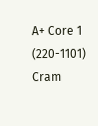A+ Core 1 (220-1101) Cram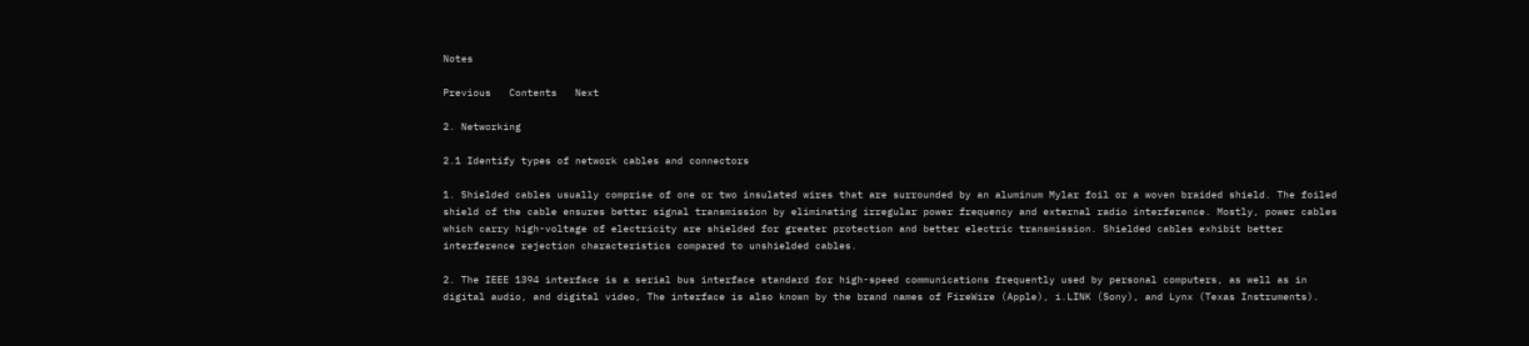Notes

Previous   Contents   Next

2. Networking

2.1 Identify types of network cables and connectors

1. Shielded cables usually comprise of one or two insulated wires that are surrounded by an aluminum Mylar foil or a woven braided shield. The foiled shield of the cable ensures better signal transmission by eliminating irregular power frequency and external radio interference. Mostly, power cables which carry high-voltage of electricity are shielded for greater protection and better electric transmission. Shielded cables exhibit better interference rejection characteristics compared to unshielded cables.

2. The IEEE 1394 interface is a serial bus interface standard for high-speed communications frequently used by personal computers, as well as in digital audio, and digital video, The interface is also known by the brand names of FireWire (Apple), i.LINK (Sony), and Lynx (Texas Instruments).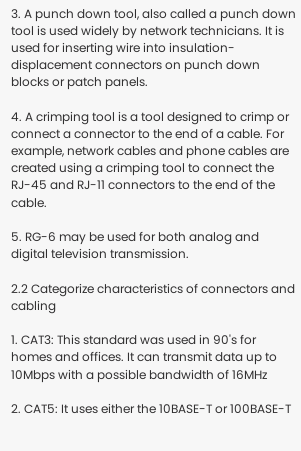3. A punch down tool, also called a punch down tool is used widely by network technicians. It is used for inserting wire into insulation-displacement connectors on punch down blocks or patch panels.

4. A crimping tool is a tool designed to crimp or connect a connector to the end of a cable. For example, network cables and phone cables are created using a crimping tool to connect the RJ-45 and RJ-11 connectors to the end of the cable.

5. RG-6 may be used for both analog and digital television transmission.

2.2 Categorize characteristics of connectors and cabling

1. CAT3: This standard was used in 90's for homes and offices. It can transmit data up to 10Mbps with a possible bandwidth of 16MHz

2. CAT5: It uses either the 10BASE-T or 100BASE-T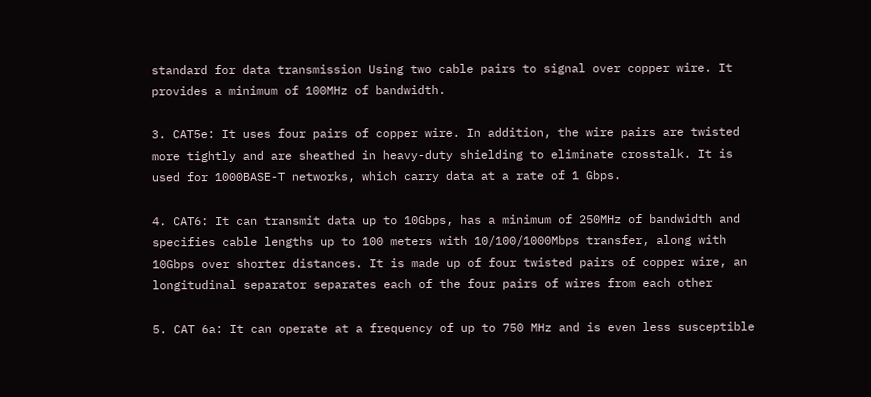standard for data transmission Using two cable pairs to signal over copper wire. It provides a minimum of 100MHz of bandwidth.

3. CAT5e: It uses four pairs of copper wire. In addition, the wire pairs are twisted more tightly and are sheathed in heavy-duty shielding to eliminate crosstalk. It is used for 1000BASE-T networks, which carry data at a rate of 1 Gbps.

4. CAT6: It can transmit data up to 10Gbps, has a minimum of 250MHz of bandwidth and specifies cable lengths up to 100 meters with 10/100/1000Mbps transfer, along with 10Gbps over shorter distances. It is made up of four twisted pairs of copper wire, an longitudinal separator separates each of the four pairs of wires from each other

5. CAT 6a: It can operate at a frequency of up to 750 MHz and is even less susceptible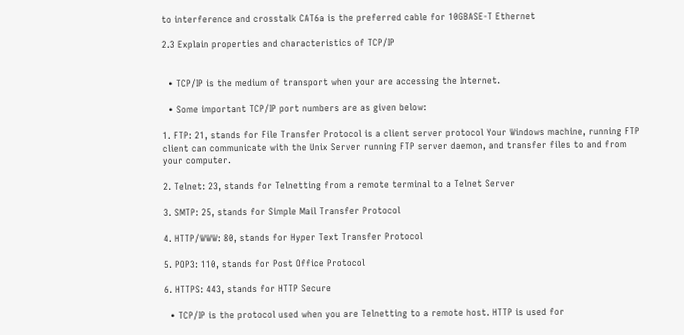to interference and crosstalk CAT6a is the preferred cable for 10GBASE-T Ethernet

2.3 Explain properties and characteristics of TCP/IP


  • TCP/IP is the medium of transport when your are accessing the Internet.

  • Some important TCP/IP port numbers are as given below:

1. FTP: 21, stands for File Transfer Protocol is a client server protocol Your Windows machine, running FTP client can communicate with the Unix Server running FTP server daemon, and transfer files to and from your computer.

2. Telnet: 23, stands for Telnetting from a remote terminal to a Telnet Server

3. SMTP: 25, stands for Simple Mail Transfer Protocol

4. HTTP/WWW: 80, stands for Hyper Text Transfer Protocol

5. POP3: 110, stands for Post Office Protocol

6. HTTPS: 443, stands for HTTP Secure

  • TCP/IP is the protocol used when you are Telnetting to a remote host. HTTP is used for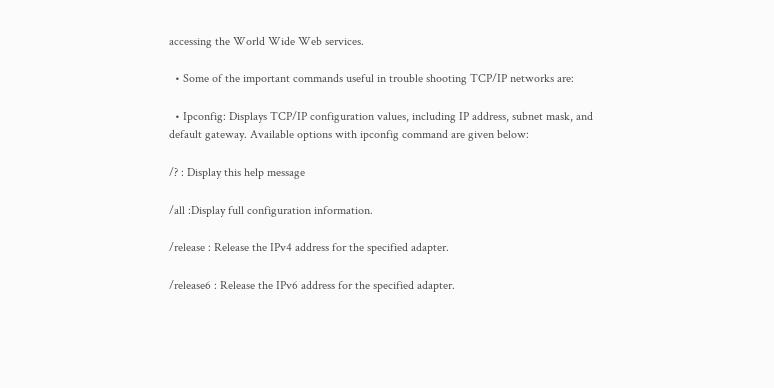accessing the World Wide Web services.

  • Some of the important commands useful in trouble shooting TCP/IP networks are:

  • Ipconfig: Displays TCP/IP configuration values, including IP address, subnet mask, and default gateway. Available options with ipconfig command are given below:

/? : Display this help message

/all :Display full configuration information.

/release : Release the IPv4 address for the specified adapter.

/release6 : Release the IPv6 address for the specified adapter.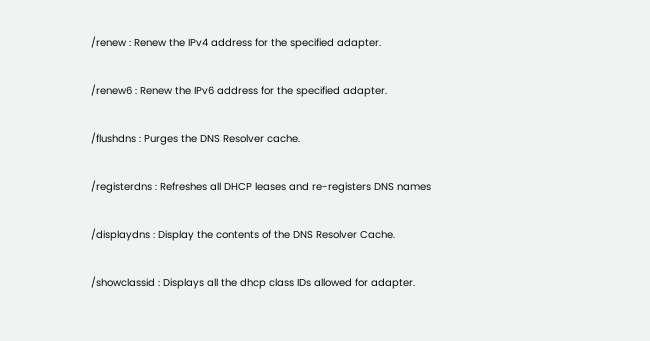/renew : Renew the IPv4 address for the specified adapter.

/renew6 : Renew the IPv6 address for the specified adapter.

/flushdns : Purges the DNS Resolver cache.

/registerdns : Refreshes all DHCP leases and re-registers DNS names

/displaydns : Display the contents of the DNS Resolver Cache.

/showclassid : Displays all the dhcp class IDs allowed for adapter.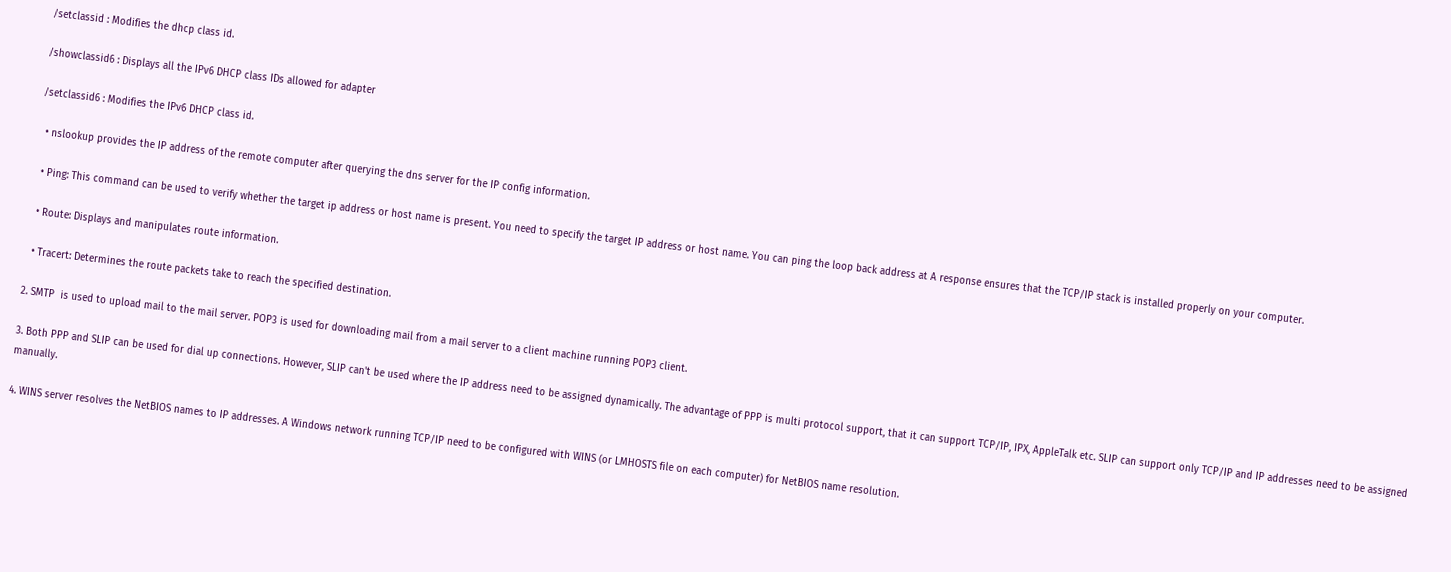/setclassid : Modifies the dhcp class id.

/showclassid6 : Displays all the IPv6 DHCP class IDs allowed for adapter

/setclassid6 : Modifies the IPv6 DHCP class id.

  • nslookup provides the IP address of the remote computer after querying the dns server for the IP config information.

  • Ping: This command can be used to verify whether the target ip address or host name is present. You need to specify the target IP address or host name. You can ping the loop back address at A response ensures that the TCP/IP stack is installed properly on your computer.

  • Route: Displays and manipulates route information.

  • Tracert: Determines the route packets take to reach the specified destination.

2. SMTP  is used to upload mail to the mail server. POP3 is used for downloading mail from a mail server to a client machine running POP3 client.

3. Both PPP and SLIP can be used for dial up connections. However, SLIP can't be used where the IP address need to be assigned dynamically. The advantage of PPP is multi protocol support, that it can support TCP/IP, IPX, AppleTalk etc. SLIP can support only TCP/IP and IP addresses need to be assigned manually.

4. WINS server resolves the NetBIOS names to IP addresses. A Windows network running TCP/IP need to be configured with WINS (or LMHOSTS file on each computer) for NetBIOS name resolution.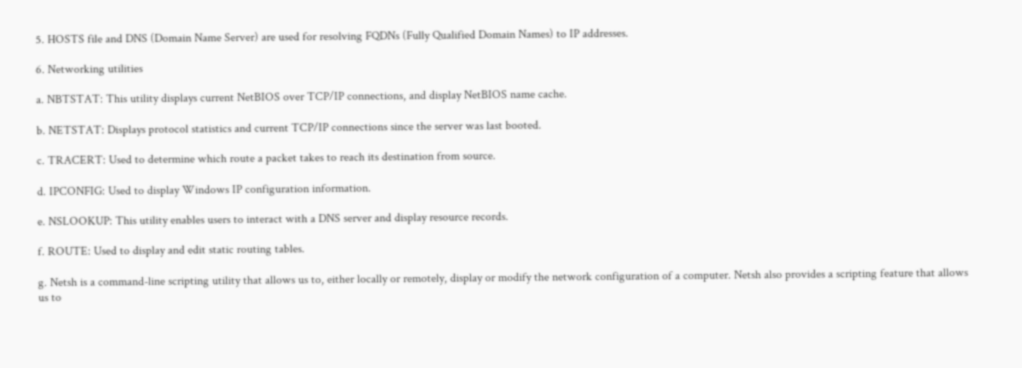5. HOSTS file and DNS (Domain Name Server) are used for resolving FQDNs (Fully Qualified Domain Names) to IP addresses.

6. Networking utilities

a. NBTSTAT: This utility displays current NetBIOS over TCP/IP connections, and display NetBIOS name cache.

b. NETSTAT: Displays protocol statistics and current TCP/IP connections since the server was last booted.

c. TRACERT: Used to determine which route a packet takes to reach its destination from source.

d. IPCONFIG: Used to display Windows IP configuration information.

e. NSLOOKUP: This utility enables users to interact with a DNS server and display resource records.

f. ROUTE: Used to display and edit static routing tables.

g. Netsh is a command-line scripting utility that allows us to, either locally or remotely, display or modify the network configuration of a computer. Netsh also provides a scripting feature that allows us to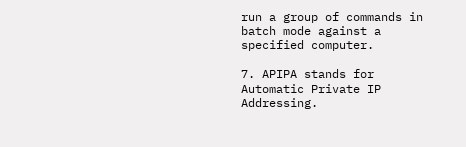run a group of commands in batch mode against a specified computer.

7. APIPA stands for Automatic Private IP Addressing.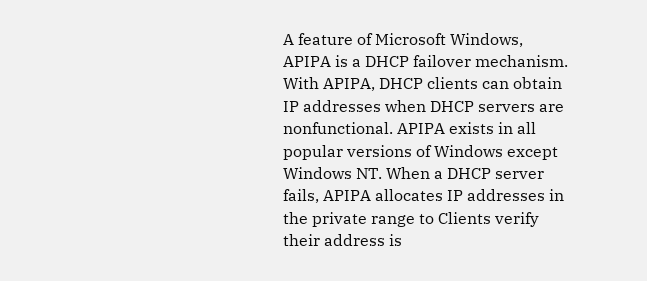A feature of Microsoft Windows, APIPA is a DHCP failover mechanism. With APIPA, DHCP clients can obtain IP addresses when DHCP servers are nonfunctional. APIPA exists in all popular versions of Windows except Windows NT. When a DHCP server fails, APIPA allocates IP addresses in the private range to Clients verify their address is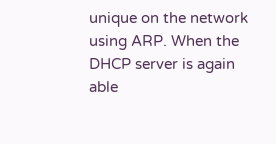unique on the network using ARP. When the DHCP server is again able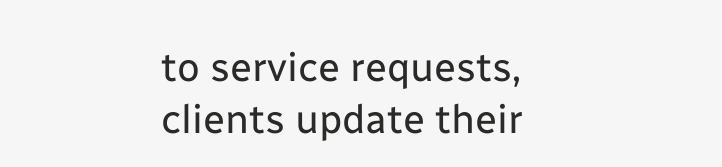to service requests, clients update their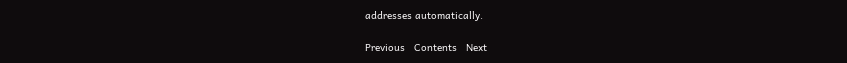addresses automatically.

Previous   Contents   Next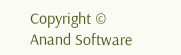Copyright © Anand Software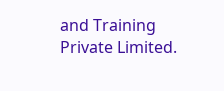and Training Private Limited.